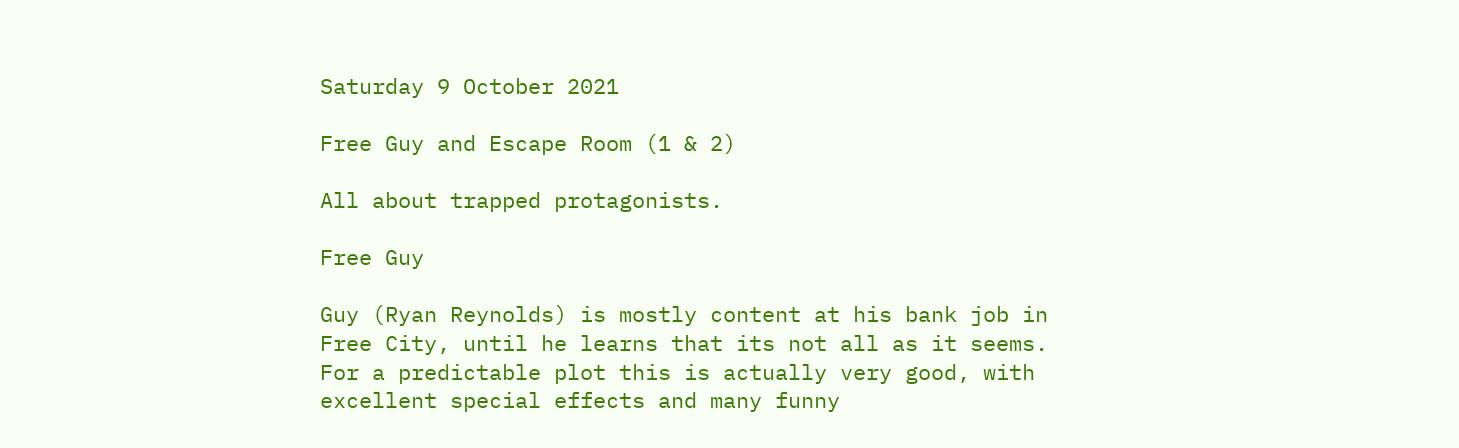Saturday 9 October 2021

Free Guy and Escape Room (1 & 2)

All about trapped protagonists.

Free Guy

Guy (Ryan Reynolds) is mostly content at his bank job in Free City, until he learns that its not all as it seems. For a predictable plot this is actually very good, with excellent special effects and many funny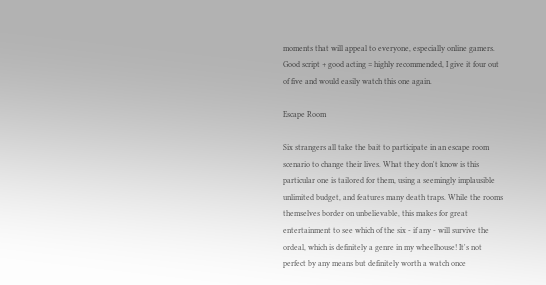moments that will appeal to everyone, especially online gamers. Good script + good acting = highly recommended, I give it four out of five and would easily watch this one again.

Escape Room

Six strangers all take the bait to participate in an escape room scenario to change their lives. What they don't know is this particular one is tailored for them, using a seemingly implausible unlimited budget, and features many death traps. While the rooms themselves border on unbelievable, this makes for great entertainment to see which of the six - if any - will survive the ordeal, which is definitely a genre in my wheelhouse! It's not perfect by any means but definitely worth a watch once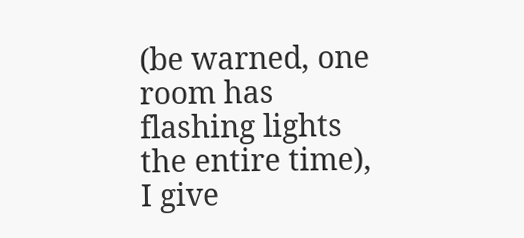(be warned, one room has flashing lights the entire time), I give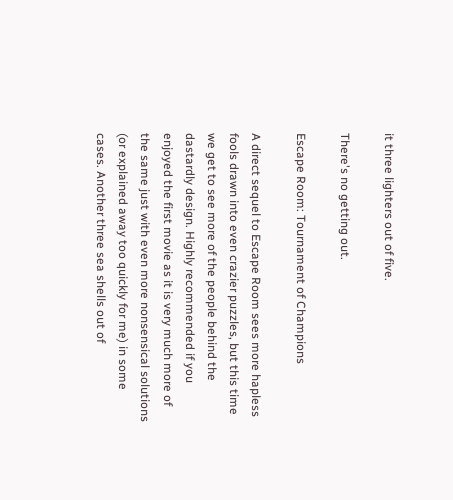it three lighters out of five.

There's no getting out.

Escape Room: Tournament of Champions

A direct sequel to Escape Room sees more hapless fools drawn into even crazier puzzles, but this time we get to see more of the people behind the dastardly design. Highly recommended if you enjoyed the first movie as it is very much more of the same just with even more nonsensical solutions (or explained away too quickly for me) in some cases. Another three sea shells out of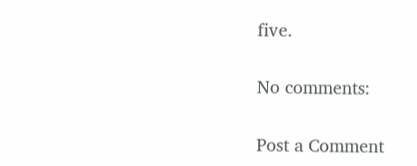five.

No comments:

Post a Comment